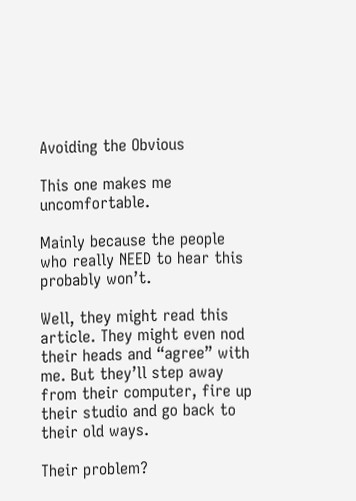Avoiding the Obvious

This one makes me uncomfortable.

Mainly because the people who really NEED to hear this probably won’t.

Well, they might read this article. They might even nod their heads and “agree” with me. But they’ll step away from their computer, fire up their studio and go back to their old ways.

Their problem?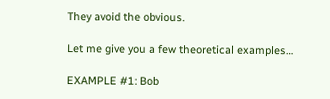They avoid the obvious.

Let me give you a few theoretical examples…

EXAMPLE #1: Bob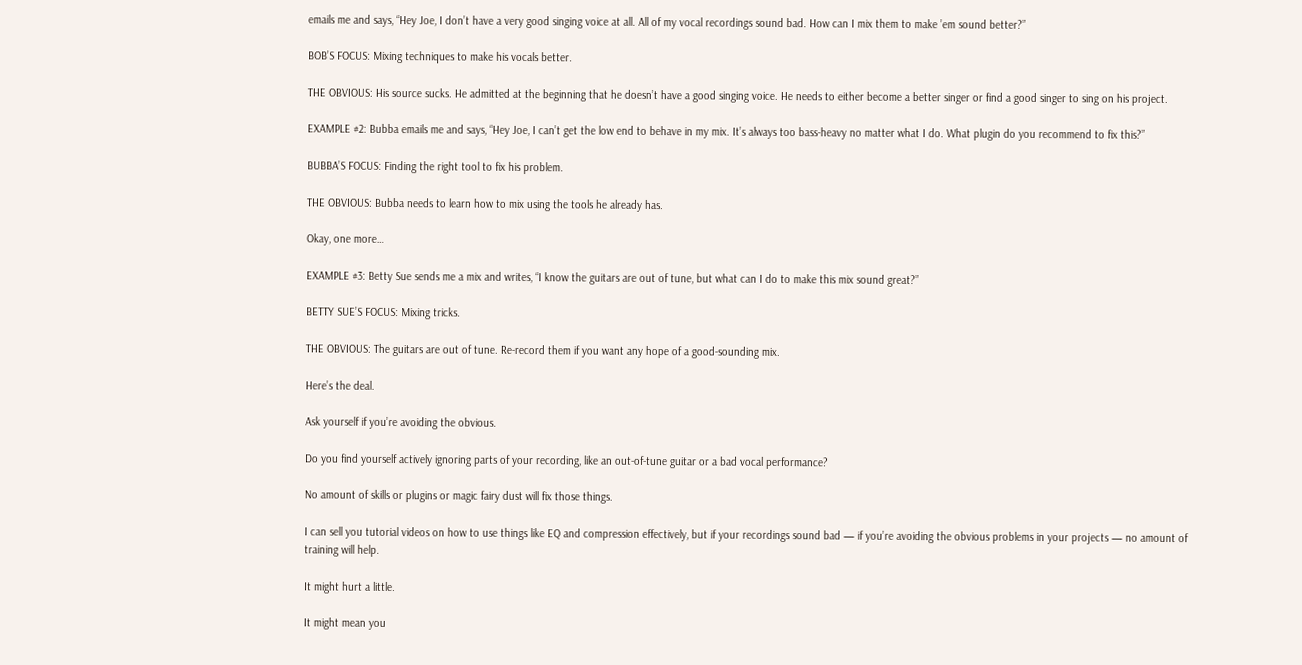emails me and says, “Hey Joe, I don’t have a very good singing voice at all. All of my vocal recordings sound bad. How can I mix them to make ’em sound better?”

BOB’S FOCUS: Mixing techniques to make his vocals better.

THE OBVIOUS: His source sucks. He admitted at the beginning that he doesn’t have a good singing voice. He needs to either become a better singer or find a good singer to sing on his project.

EXAMPLE #2: Bubba emails me and says, “Hey Joe, I can’t get the low end to behave in my mix. It’s always too bass-heavy no matter what I do. What plugin do you recommend to fix this?”

BUBBA’S FOCUS: Finding the right tool to fix his problem.

THE OBVIOUS: Bubba needs to learn how to mix using the tools he already has.

Okay, one more…

EXAMPLE #3: Betty Sue sends me a mix and writes, “I know the guitars are out of tune, but what can I do to make this mix sound great?”

BETTY SUE’S FOCUS: Mixing tricks.

THE OBVIOUS: The guitars are out of tune. Re-record them if you want any hope of a good-sounding mix.

Here’s the deal.

Ask yourself if you’re avoiding the obvious.

Do you find yourself actively ignoring parts of your recording, like an out-of-tune guitar or a bad vocal performance?

No amount of skills or plugins or magic fairy dust will fix those things.

I can sell you tutorial videos on how to use things like EQ and compression effectively, but if your recordings sound bad — if you’re avoiding the obvious problems in your projects — no amount of training will help.

It might hurt a little.

It might mean you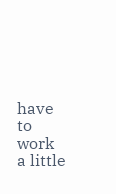have to work a little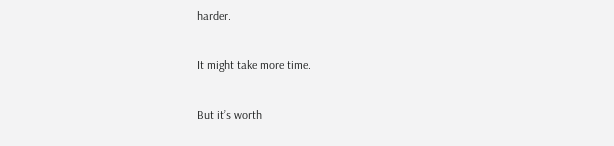harder.

It might take more time.

But it’s worth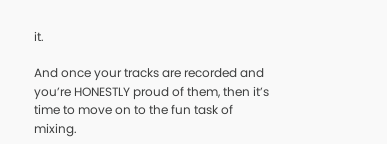it.

And once your tracks are recorded and you’re HONESTLY proud of them, then it’s time to move on to the fun task of mixing.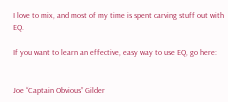I love to mix, and most of my time is spent carving stuff out with EQ.

If you want to learn an effective, easy way to use EQ, go here:


Joe “Captain Obvious” Gilder